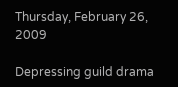Thursday, February 26, 2009

Depressing guild drama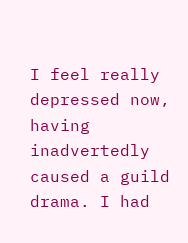I feel really depressed now, having inadvertedly caused a guild drama. I had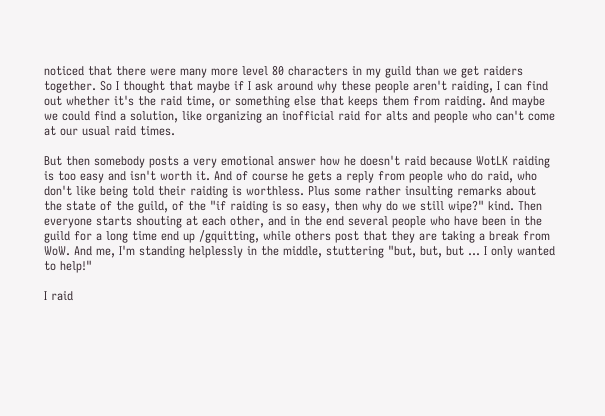noticed that there were many more level 80 characters in my guild than we get raiders together. So I thought that maybe if I ask around why these people aren't raiding, I can find out whether it's the raid time, or something else that keeps them from raiding. And maybe we could find a solution, like organizing an inofficial raid for alts and people who can't come at our usual raid times.

But then somebody posts a very emotional answer how he doesn't raid because WotLK raiding is too easy and isn't worth it. And of course he gets a reply from people who do raid, who don't like being told their raiding is worthless. Plus some rather insulting remarks about the state of the guild, of the "if raiding is so easy, then why do we still wipe?" kind. Then everyone starts shouting at each other, and in the end several people who have been in the guild for a long time end up /gquitting, while others post that they are taking a break from WoW. And me, I'm standing helplessly in the middle, stuttering "but, but, but ... I only wanted to help!"

I raid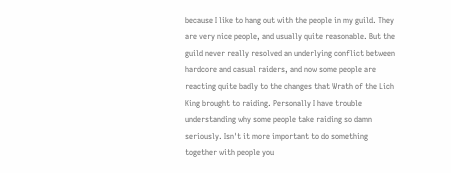because I like to hang out with the people in my guild. They are very nice people, and usually quite reasonable. But the guild never really resolved an underlying conflict between hardcore and casual raiders, and now some people are reacting quite badly to the changes that Wrath of the Lich King brought to raiding. Personally I have trouble understanding why some people take raiding so damn seriously. Isn't it more important to do something together with people you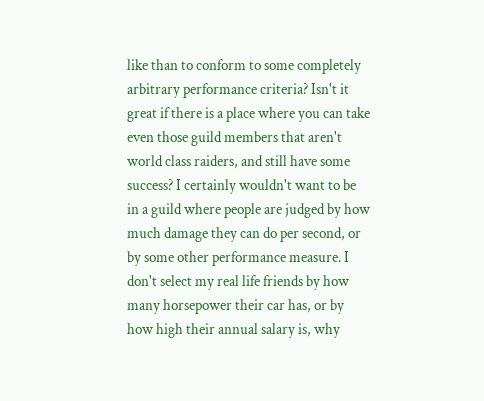like than to conform to some completely arbitrary performance criteria? Isn't it great if there is a place where you can take even those guild members that aren't world class raiders, and still have some success? I certainly wouldn't want to be in a guild where people are judged by how much damage they can do per second, or by some other performance measure. I don't select my real life friends by how many horsepower their car has, or by how high their annual salary is, why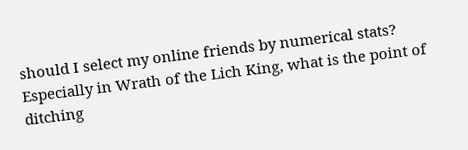should I select my online friends by numerical stats? Especially in Wrath of the Lich King, what is the point of ditching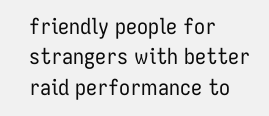friendly people for strangers with better raid performance to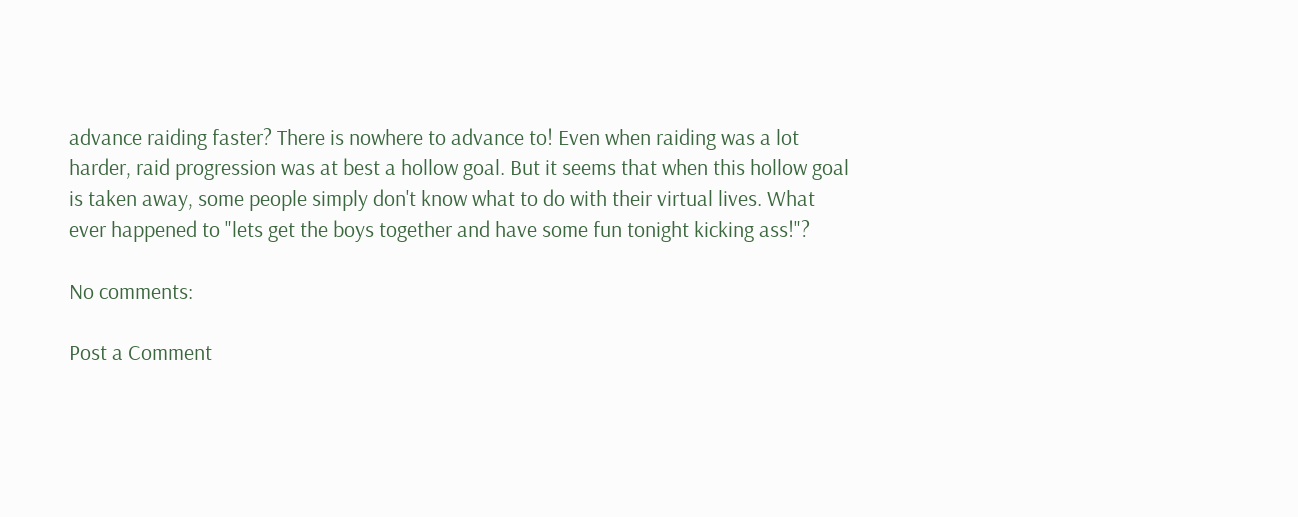advance raiding faster? There is nowhere to advance to! Even when raiding was a lot harder, raid progression was at best a hollow goal. But it seems that when this hollow goal is taken away, some people simply don't know what to do with their virtual lives. What ever happened to "lets get the boys together and have some fun tonight kicking ass!"?

No comments:

Post a Comment